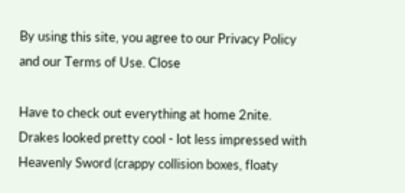By using this site, you agree to our Privacy Policy and our Terms of Use. Close

Have to check out everything at home 2nite. Drakes looked pretty cool - lot less impressed with Heavenly Sword (crappy collision boxes, floaty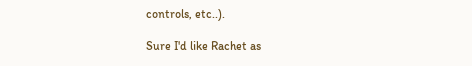controls, etc..).

Sure I'd like Rachet as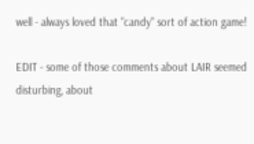well - always loved that "candy" sort of action game!

EDIT - some of those comments about LAIR seemed disturbing, about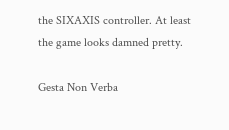the SIXAXIS controller. At least the game looks damned pretty.

Gesta Non Verba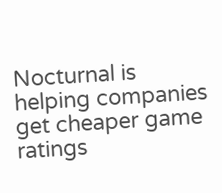Nocturnal is helping companies get cheaper game ratings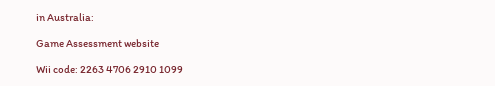in Australia:

Game Assessment website

Wii code: 2263 4706 2910 1099